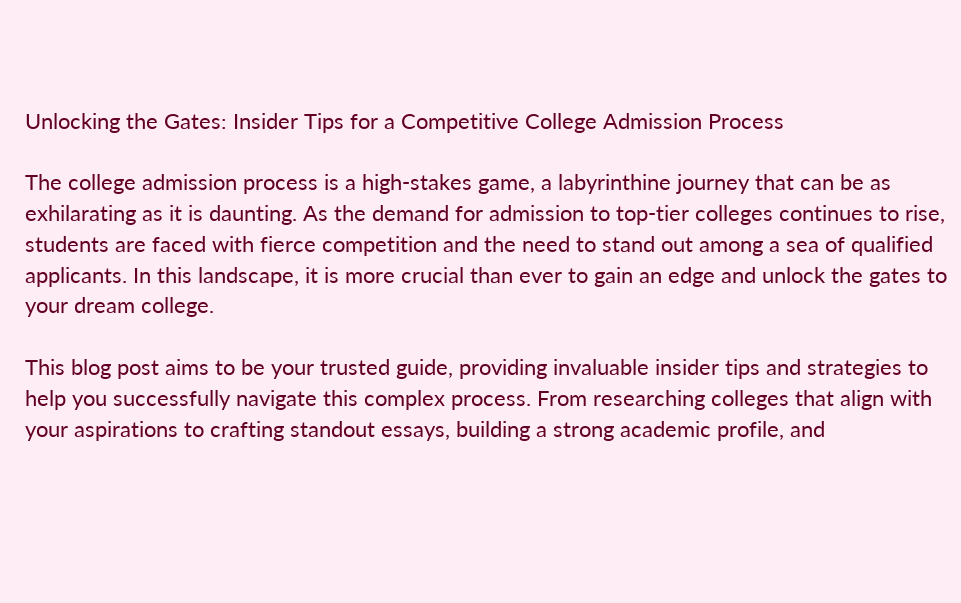Unlocking the Gates: Insider Tips for a Competitive College Admission Process

The college admission process is a high-stakes game, a labyrinthine journey that can be as exhilarating as it is daunting. As the demand for admission to top-tier colleges continues to rise, students are faced with fierce competition and the need to stand out among a sea of qualified applicants. In this landscape, it is more crucial than ever to gain an edge and unlock the gates to your dream college.

This blog post aims to be your trusted guide, providing invaluable insider tips and strategies to help you successfully navigate this complex process. From researching colleges that align with your aspirations to crafting standout essays, building a strong academic profile, and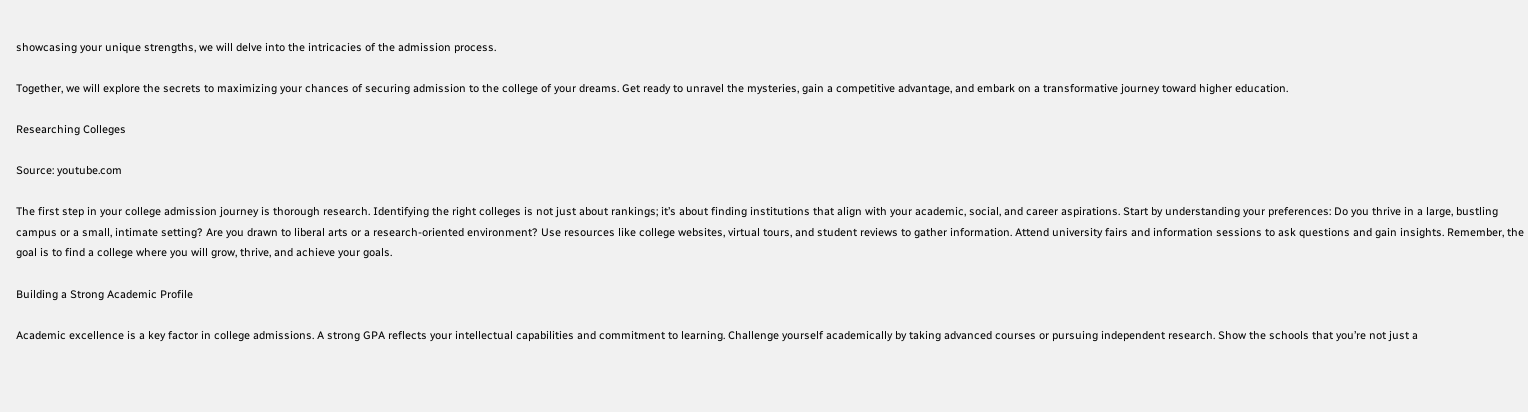showcasing your unique strengths, we will delve into the intricacies of the admission process.

Together, we will explore the secrets to maximizing your chances of securing admission to the college of your dreams. Get ready to unravel the mysteries, gain a competitive advantage, and embark on a transformative journey toward higher education.

Researching Colleges

Source: youtube.com

The first step in your college admission journey is thorough research. Identifying the right colleges is not just about rankings; it’s about finding institutions that align with your academic, social, and career aspirations. Start by understanding your preferences: Do you thrive in a large, bustling campus or a small, intimate setting? Are you drawn to liberal arts or a research-oriented environment? Use resources like college websites, virtual tours, and student reviews to gather information. Attend university fairs and information sessions to ask questions and gain insights. Remember, the goal is to find a college where you will grow, thrive, and achieve your goals.

Building a Strong Academic Profile

Academic excellence is a key factor in college admissions. A strong GPA reflects your intellectual capabilities and commitment to learning. Challenge yourself academically by taking advanced courses or pursuing independent research. Show the schools that you’re not just a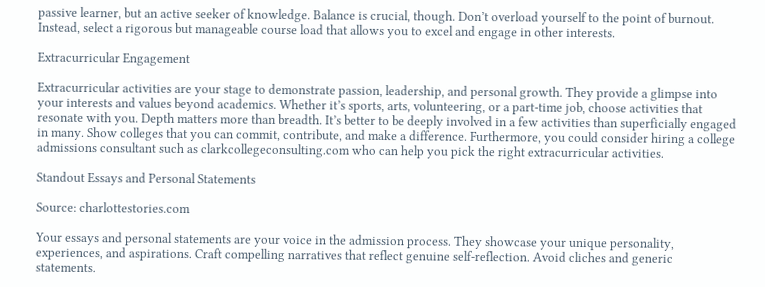passive learner, but an active seeker of knowledge. Balance is crucial, though. Don’t overload yourself to the point of burnout. Instead, select a rigorous but manageable course load that allows you to excel and engage in other interests.

Extracurricular Engagement

Extracurricular activities are your stage to demonstrate passion, leadership, and personal growth. They provide a glimpse into your interests and values beyond academics. Whether it’s sports, arts, volunteering, or a part-time job, choose activities that resonate with you. Depth matters more than breadth. It’s better to be deeply involved in a few activities than superficially engaged in many. Show colleges that you can commit, contribute, and make a difference. Furthermore, you could consider hiring a college admissions consultant such as clarkcollegeconsulting.com who can help you pick the right extracurricular activities.

Standout Essays and Personal Statements

Source: charlottestories.com

Your essays and personal statements are your voice in the admission process. They showcase your unique personality, experiences, and aspirations. Craft compelling narratives that reflect genuine self-reflection. Avoid cliches and generic statements.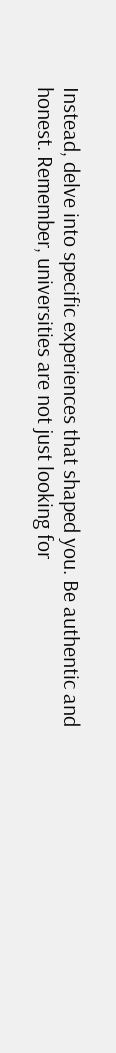Instead, delve into specific experiences that shaped you. Be authentic and honest. Remember, universities are not just looking for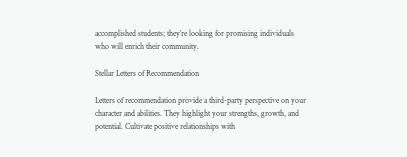accomplished students; they’re looking for promising individuals who will enrich their community.

Stellar Letters of Recommendation

Letters of recommendation provide a third-party perspective on your character and abilities. They highlight your strengths, growth, and potential. Cultivate positive relationships with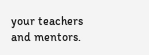your teachers and mentors.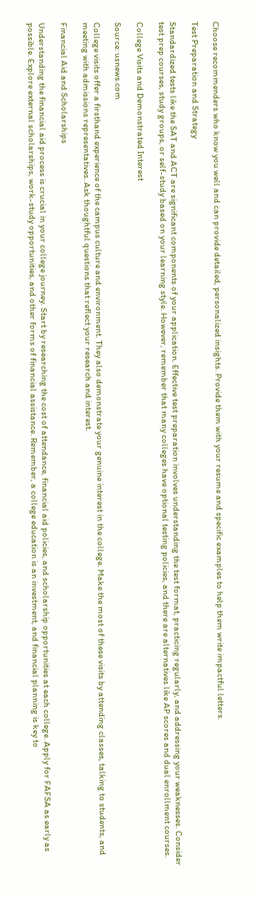Choose recommenders who know you well and can provide detailed, personalized insights. Provide them with your resume and specific examples to help them write impactful letters.

Test Preparation and Strategy

Standardized tests like the SAT and ACT are significant components of your application. Effective test preparation involves understanding the test format, practicing regularly, and addressing your weaknesses. Consider test prep courses, study groups, or self-study based on your learning style. However, remember that many colleges have optional testing policies, and there are alternatives like AP scores and dual enrollment courses.

College Visits and Demonstrated Interest

Source: usnews.com

College visits offer a firsthand experience of the campus culture and environment. They also demonstrate your genuine interest in the college. Make the most of these visits by attending classes, talking to students, and meeting with admissions representatives. Ask thoughtful questions that reflect your research and interest.

Financial Aid and Scholarships

Understanding the financial aid process is crucial in your college journey. Start by researching the cost of attendance, financial aid policies, and scholarship opportunities at each college. Apply for FAFSA as early as possible. Explore external scholarships, work-study opportunities, and other forms of financial assistance. Remember, a college education is an investment, and financial planning is key to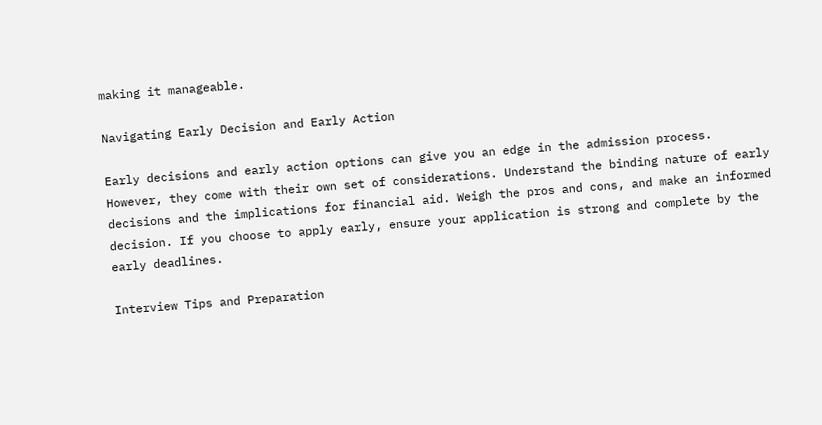making it manageable.

Navigating Early Decision and Early Action

Early decisions and early action options can give you an edge in the admission process. However, they come with their own set of considerations. Understand the binding nature of early decisions and the implications for financial aid. Weigh the pros and cons, and make an informed decision. If you choose to apply early, ensure your application is strong and complete by the early deadlines.

Interview Tips and Preparation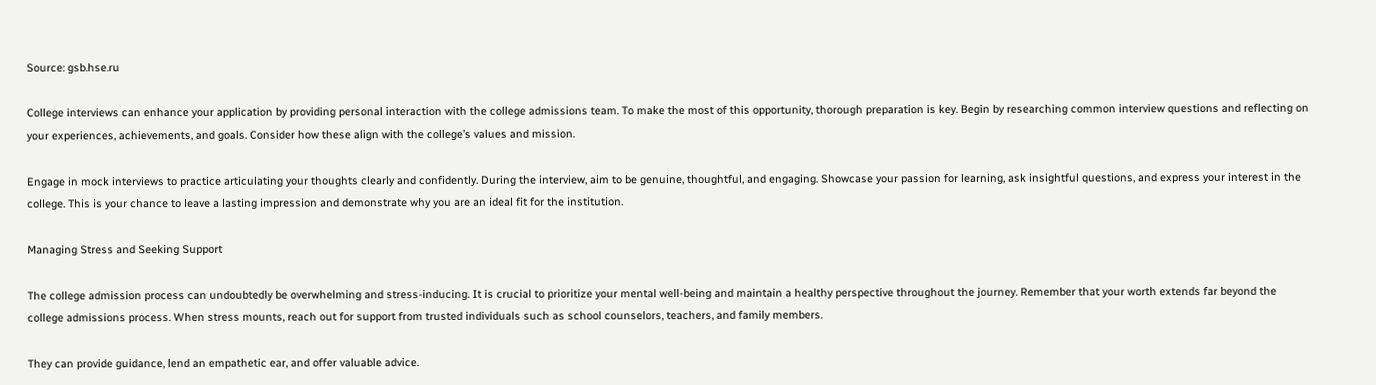Source: gsb.hse.ru

College interviews can enhance your application by providing personal interaction with the college admissions team. To make the most of this opportunity, thorough preparation is key. Begin by researching common interview questions and reflecting on your experiences, achievements, and goals. Consider how these align with the college’s values and mission.

Engage in mock interviews to practice articulating your thoughts clearly and confidently. During the interview, aim to be genuine, thoughtful, and engaging. Showcase your passion for learning, ask insightful questions, and express your interest in the college. This is your chance to leave a lasting impression and demonstrate why you are an ideal fit for the institution.

Managing Stress and Seeking Support

The college admission process can undoubtedly be overwhelming and stress-inducing. It is crucial to prioritize your mental well-being and maintain a healthy perspective throughout the journey. Remember that your worth extends far beyond the college admissions process. When stress mounts, reach out for support from trusted individuals such as school counselors, teachers, and family members.

They can provide guidance, lend an empathetic ear, and offer valuable advice.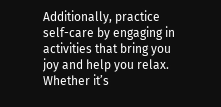Additionally, practice self-care by engaging in activities that bring you joy and help you relax. Whether it’s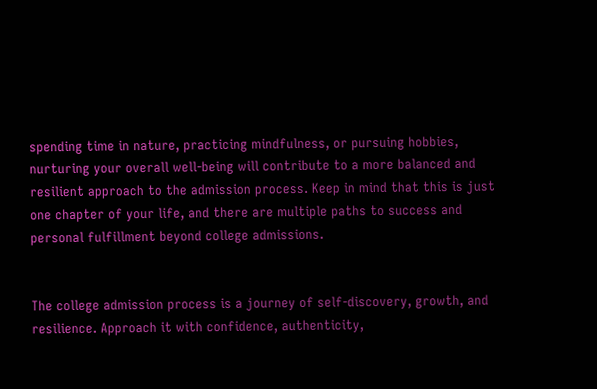spending time in nature, practicing mindfulness, or pursuing hobbies, nurturing your overall well-being will contribute to a more balanced and resilient approach to the admission process. Keep in mind that this is just one chapter of your life, and there are multiple paths to success and personal fulfillment beyond college admissions.


The college admission process is a journey of self-discovery, growth, and resilience. Approach it with confidence, authenticity,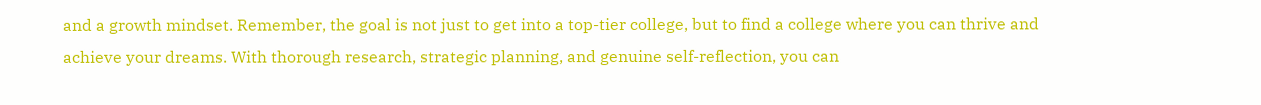and a growth mindset. Remember, the goal is not just to get into a top-tier college, but to find a college where you can thrive and achieve your dreams. With thorough research, strategic planning, and genuine self-reflection, you can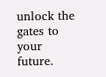unlock the gates to your future.